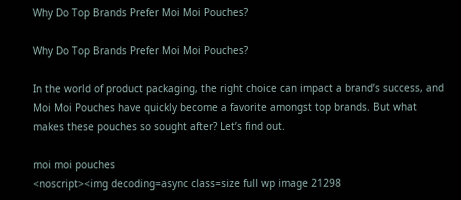Why Do Top Brands Prefer Moi Moi Pouches?

Why Do Top Brands Prefer Moi Moi Pouches?

In the world of product packaging, the right choice can impact a brand’s success, and Moi Moi Pouches have quickly become a favorite amongst top brands. But what makes these pouches so sought after? Let’s find out.

moi moi pouches
<noscript><img decoding=async class=size full wp image 21298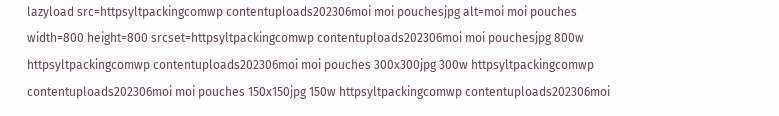lazyload src=httpsyltpackingcomwp contentuploads202306moi moi pouchesjpg alt=moi moi pouches width=800 height=800 srcset=httpsyltpackingcomwp contentuploads202306moi moi pouchesjpg 800w httpsyltpackingcomwp contentuploads202306moi moi pouches 300x300jpg 300w httpsyltpackingcomwp contentuploads202306moi moi pouches 150x150jpg 150w httpsyltpackingcomwp contentuploads202306moi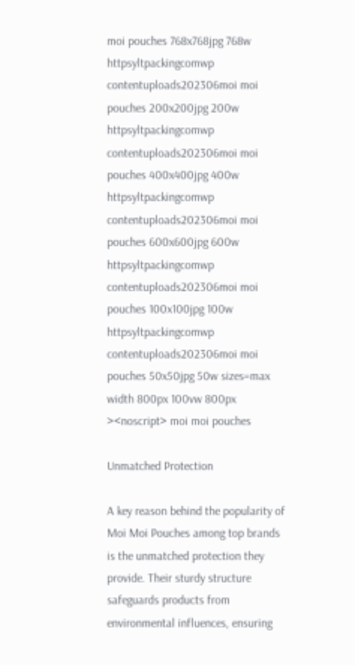moi pouches 768x768jpg 768w httpsyltpackingcomwp contentuploads202306moi moi pouches 200x200jpg 200w httpsyltpackingcomwp contentuploads202306moi moi pouches 400x400jpg 400w httpsyltpackingcomwp contentuploads202306moi moi pouches 600x600jpg 600w httpsyltpackingcomwp contentuploads202306moi moi pouches 100x100jpg 100w httpsyltpackingcomwp contentuploads202306moi moi pouches 50x50jpg 50w sizes=max width 800px 100vw 800px ><noscript> moi moi pouches

Unmatched Protection

A key reason behind the popularity of Moi Moi Pouches among top brands is the unmatched protection they provide. Their sturdy structure safeguards products from environmental influences, ensuring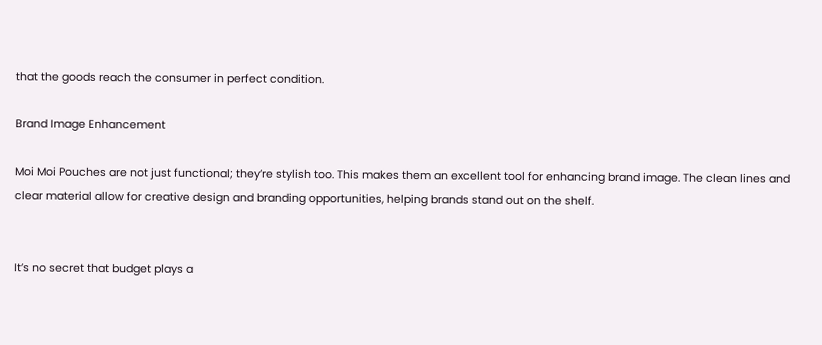that the goods reach the consumer in perfect condition.

Brand Image Enhancement

Moi Moi Pouches are not just functional; they’re stylish too. This makes them an excellent tool for enhancing brand image. The clean lines and clear material allow for creative design and branding opportunities, helping brands stand out on the shelf.


It’s no secret that budget plays a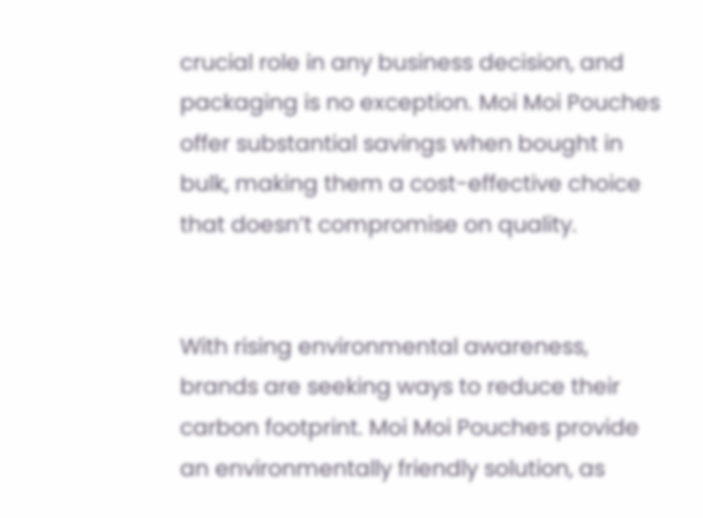crucial role in any business decision, and packaging is no exception. Moi Moi Pouches offer substantial savings when bought in bulk, making them a cost-effective choice that doesn’t compromise on quality.


With rising environmental awareness, brands are seeking ways to reduce their carbon footprint. Moi Moi Pouches provide an environmentally friendly solution, as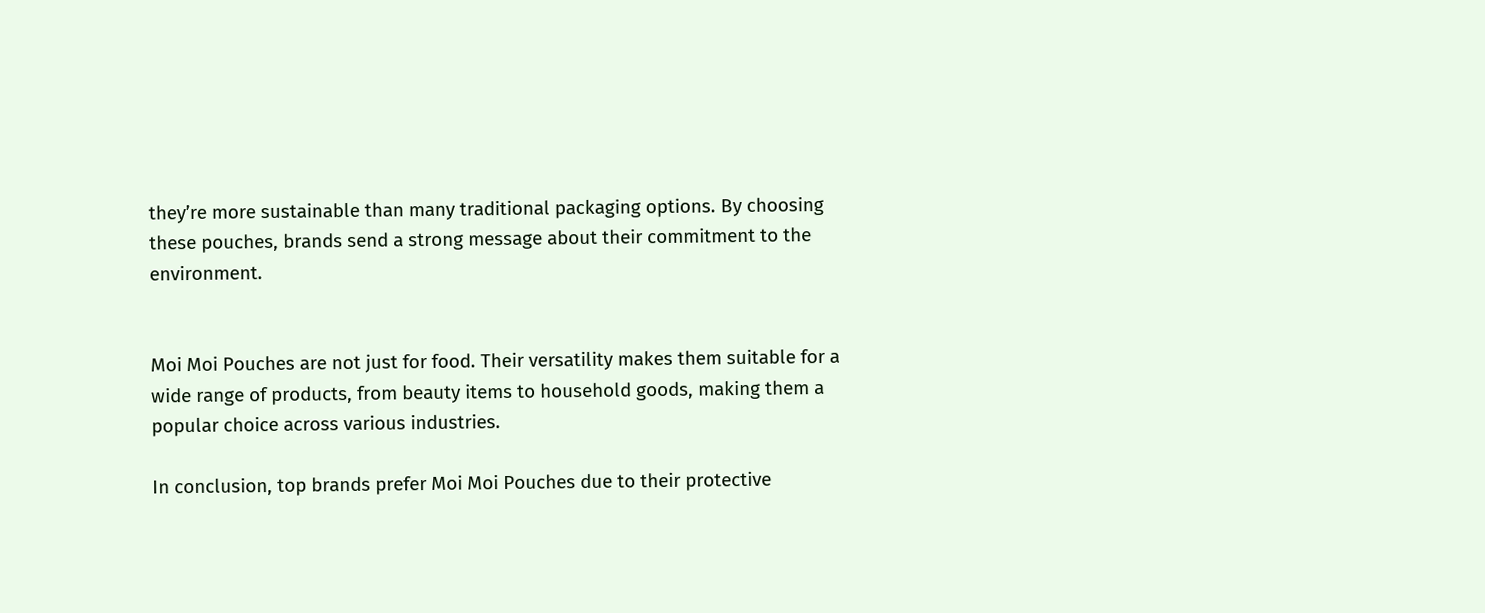they’re more sustainable than many traditional packaging options. By choosing these pouches, brands send a strong message about their commitment to the environment.


Moi Moi Pouches are not just for food. Their versatility makes them suitable for a wide range of products, from beauty items to household goods, making them a popular choice across various industries.

In conclusion, top brands prefer Moi Moi Pouches due to their protective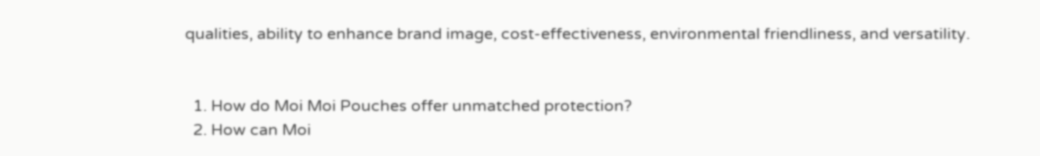qualities, ability to enhance brand image, cost-effectiveness, environmental friendliness, and versatility.


  1. How do Moi Moi Pouches offer unmatched protection?
  2. How can Moi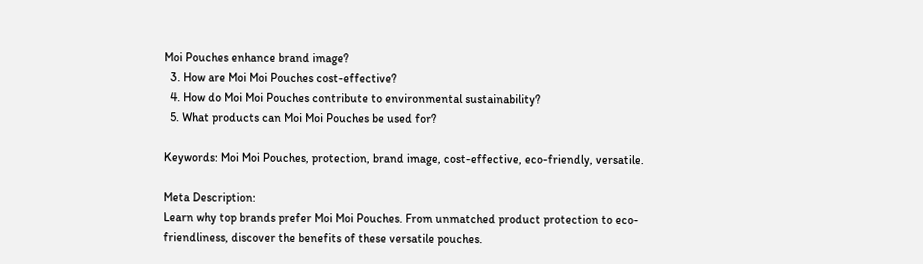Moi Pouches enhance brand image?
  3. How are Moi Moi Pouches cost-effective?
  4. How do Moi Moi Pouches contribute to environmental sustainability?
  5. What products can Moi Moi Pouches be used for?

Keywords: Moi Moi Pouches, protection, brand image, cost-effective, eco-friendly, versatile.

Meta Description:
Learn why top brands prefer Moi Moi Pouches. From unmatched product protection to eco-friendliness, discover the benefits of these versatile pouches.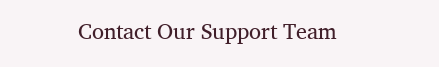Contact Our Support Team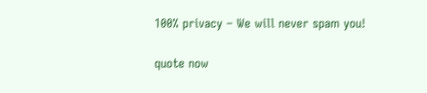100% privacy – We will never spam you!

quote now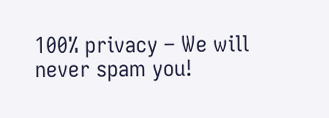100% privacy – We will never spam you!